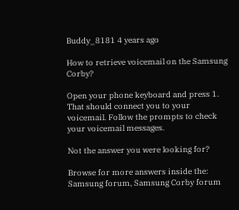Buddy_8181 4 years ago

How to retrieve voicemail on the Samsung Corby?

Open your phone keyboard and press 1. That should connect you to your voicemail. Follow the prompts to check your voicemail messages.

Not the answer you were looking for?

Browse for more answers inside the: Samsung forum, Samsung Corby forum